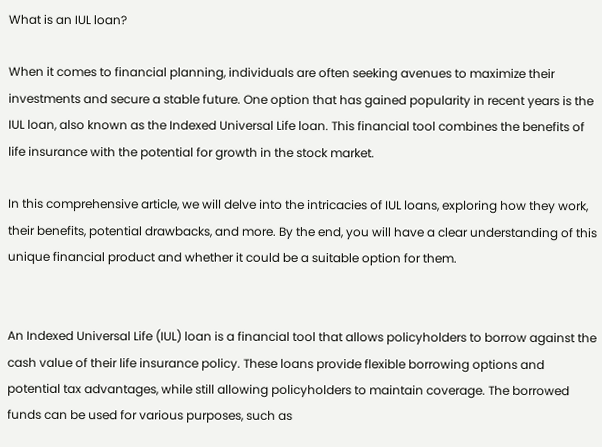What is an IUL loan?

When it comes to financial planning, individuals are often seeking avenues to maximize their investments and secure a stable future. One option that has gained popularity in recent years is the IUL loan, also known as the Indexed Universal Life loan. This financial tool combines the benefits of life insurance with the potential for growth in the stock market.

In this comprehensive article, we will delve into the intricacies of IUL loans, exploring how they work, their benefits, potential drawbacks, and more. By the end, you will have a clear understanding of this unique financial product and whether it could be a suitable option for them.


An Indexed Universal Life (IUL) loan is a financial tool that allows policyholders to borrow against the cash value of their life insurance policy. These loans provide flexible borrowing options and potential tax advantages, while still allowing policyholders to maintain coverage. The borrowed funds can be used for various purposes, such as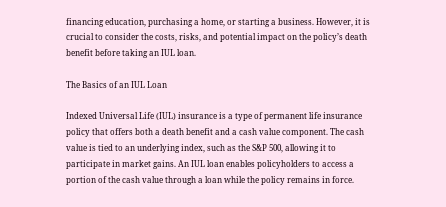financing education, purchasing a home, or starting a business. However, it is crucial to consider the costs, risks, and potential impact on the policy’s death benefit before taking an IUL loan.

The Basics of an IUL Loan

Indexed Universal Life (IUL) insurance is a type of permanent life insurance policy that offers both a death benefit and a cash value component. The cash value is tied to an underlying index, such as the S&P 500, allowing it to participate in market gains. An IUL loan enables policyholders to access a portion of the cash value through a loan while the policy remains in force.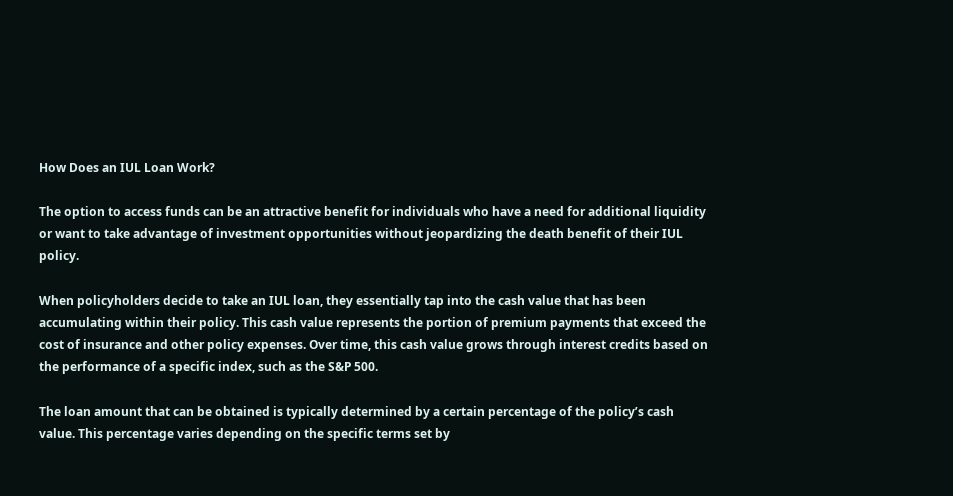How Does an IUL Loan Work?

The option to access funds can be an attractive benefit for individuals who have a need for additional liquidity or want to take advantage of investment opportunities without jeopardizing the death benefit of their IUL policy.

When policyholders decide to take an IUL loan, they essentially tap into the cash value that has been accumulating within their policy. This cash value represents the portion of premium payments that exceed the cost of insurance and other policy expenses. Over time, this cash value grows through interest credits based on the performance of a specific index, such as the S&P 500.

The loan amount that can be obtained is typically determined by a certain percentage of the policy’s cash value. This percentage varies depending on the specific terms set by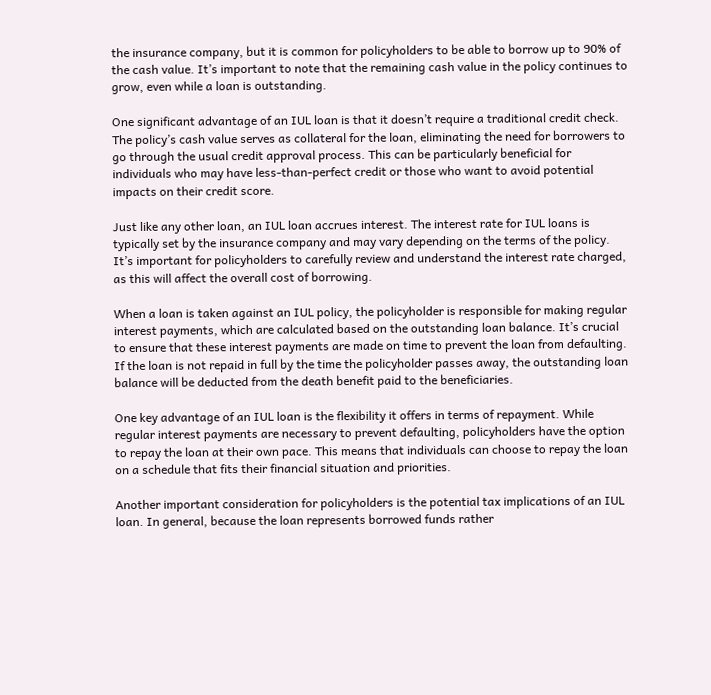the insurance company, but it is common for policyholders to be able to borrow up to 90% of the cash value. It’s important to note that the remaining cash value in the policy continues to grow, even while a loan is outstanding.

One significant advantage of an IUL loan is that it doesn’t require a traditional credit check. The policy’s cash value serves as collateral for the loan, eliminating the need for borrowers to go through the usual credit approval process. This can be particularly beneficial for individuals who may have less-than-perfect credit or those who want to avoid potential impacts on their credit score.

Just like any other loan, an IUL loan accrues interest. The interest rate for IUL loans is typically set by the insurance company and may vary depending on the terms of the policy. It’s important for policyholders to carefully review and understand the interest rate charged, as this will affect the overall cost of borrowing.

When a loan is taken against an IUL policy, the policyholder is responsible for making regular interest payments, which are calculated based on the outstanding loan balance. It’s crucial to ensure that these interest payments are made on time to prevent the loan from defaulting. If the loan is not repaid in full by the time the policyholder passes away, the outstanding loan balance will be deducted from the death benefit paid to the beneficiaries.

One key advantage of an IUL loan is the flexibility it offers in terms of repayment. While regular interest payments are necessary to prevent defaulting, policyholders have the option to repay the loan at their own pace. This means that individuals can choose to repay the loan on a schedule that fits their financial situation and priorities.

Another important consideration for policyholders is the potential tax implications of an IUL loan. In general, because the loan represents borrowed funds rather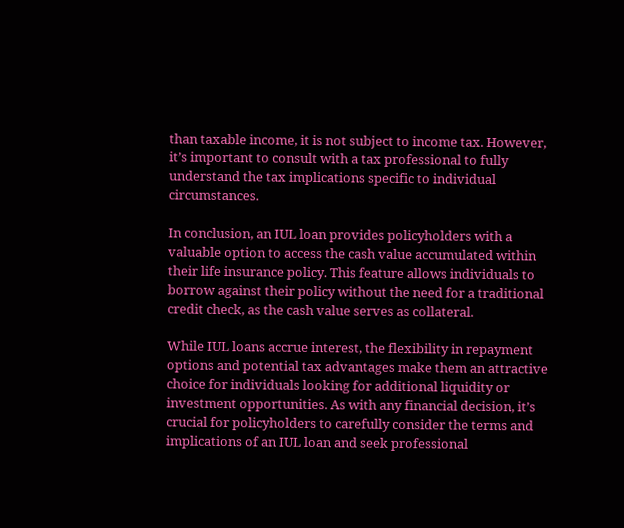than taxable income, it is not subject to income tax. However, it’s important to consult with a tax professional to fully understand the tax implications specific to individual circumstances.

In conclusion, an IUL loan provides policyholders with a valuable option to access the cash value accumulated within their life insurance policy. This feature allows individuals to borrow against their policy without the need for a traditional credit check, as the cash value serves as collateral.

While IUL loans accrue interest, the flexibility in repayment options and potential tax advantages make them an attractive choice for individuals looking for additional liquidity or investment opportunities. As with any financial decision, it’s crucial for policyholders to carefully consider the terms and implications of an IUL loan and seek professional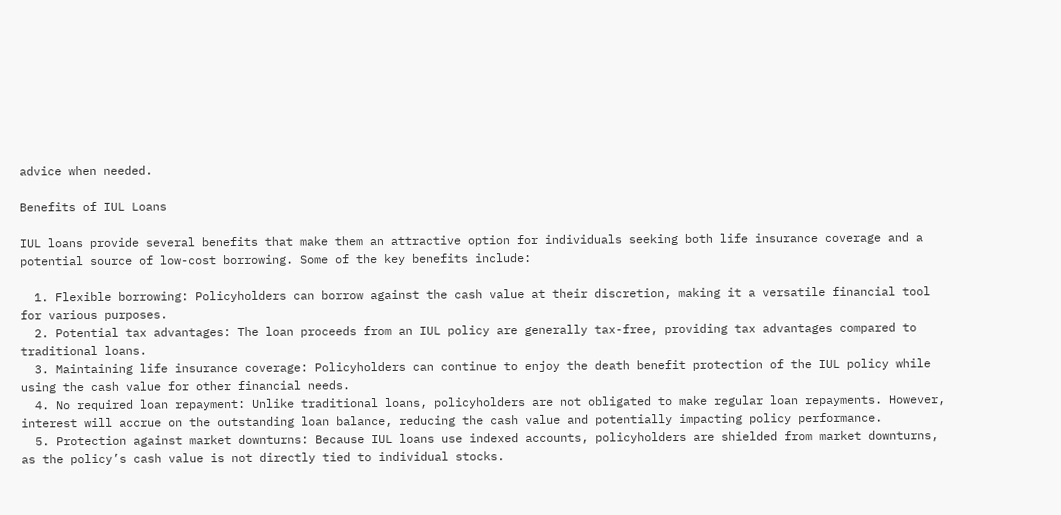advice when needed.

Benefits of IUL Loans

IUL loans provide several benefits that make them an attractive option for individuals seeking both life insurance coverage and a potential source of low-cost borrowing. Some of the key benefits include:

  1. Flexible borrowing: Policyholders can borrow against the cash value at their discretion, making it a versatile financial tool for various purposes.
  2. Potential tax advantages: The loan proceeds from an IUL policy are generally tax-free, providing tax advantages compared to traditional loans.
  3. Maintaining life insurance coverage: Policyholders can continue to enjoy the death benefit protection of the IUL policy while using the cash value for other financial needs.
  4. No required loan repayment: Unlike traditional loans, policyholders are not obligated to make regular loan repayments. However, interest will accrue on the outstanding loan balance, reducing the cash value and potentially impacting policy performance.
  5. Protection against market downturns: Because IUL loans use indexed accounts, policyholders are shielded from market downturns, as the policy’s cash value is not directly tied to individual stocks.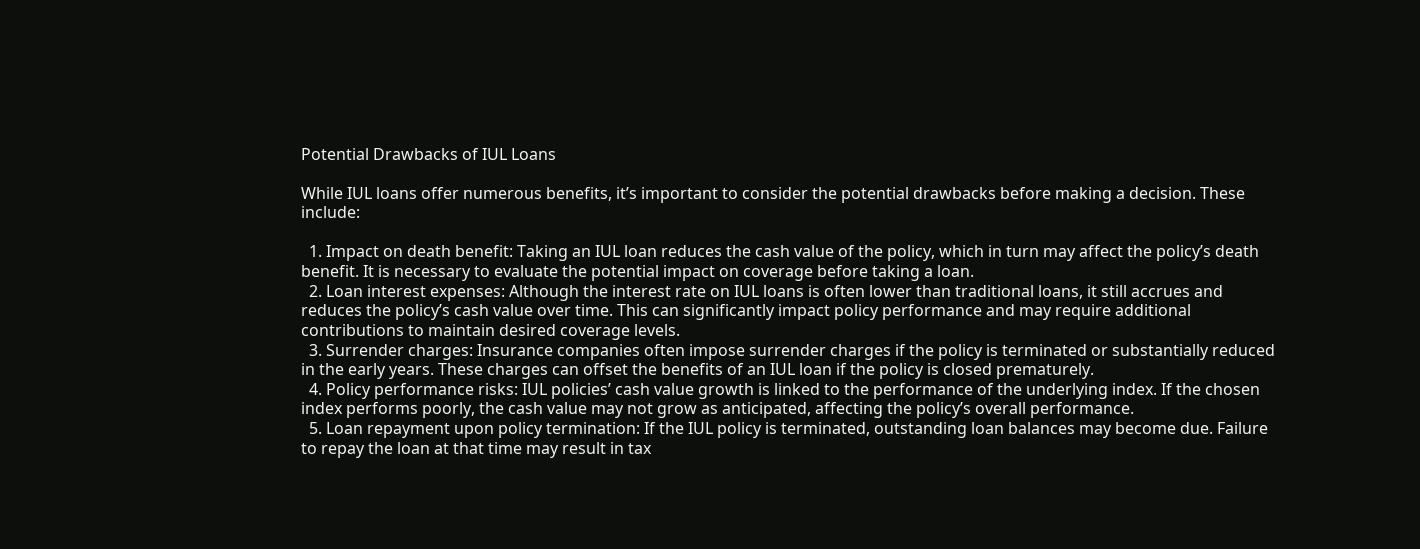Potential Drawbacks of IUL Loans

While IUL loans offer numerous benefits, it’s important to consider the potential drawbacks before making a decision. These include:

  1. Impact on death benefit: Taking an IUL loan reduces the cash value of the policy, which in turn may affect the policy’s death benefit. It is necessary to evaluate the potential impact on coverage before taking a loan.
  2. Loan interest expenses: Although the interest rate on IUL loans is often lower than traditional loans, it still accrues and reduces the policy’s cash value over time. This can significantly impact policy performance and may require additional contributions to maintain desired coverage levels.
  3. Surrender charges: Insurance companies often impose surrender charges if the policy is terminated or substantially reduced in the early years. These charges can offset the benefits of an IUL loan if the policy is closed prematurely.
  4. Policy performance risks: IUL policies’ cash value growth is linked to the performance of the underlying index. If the chosen index performs poorly, the cash value may not grow as anticipated, affecting the policy’s overall performance.
  5. Loan repayment upon policy termination: If the IUL policy is terminated, outstanding loan balances may become due. Failure to repay the loan at that time may result in tax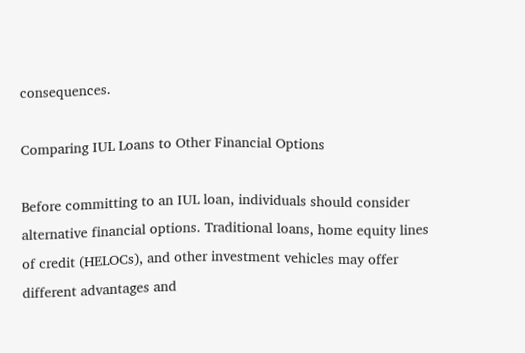consequences.

Comparing IUL Loans to Other Financial Options

Before committing to an IUL loan, individuals should consider alternative financial options. Traditional loans, home equity lines of credit (HELOCs), and other investment vehicles may offer different advantages and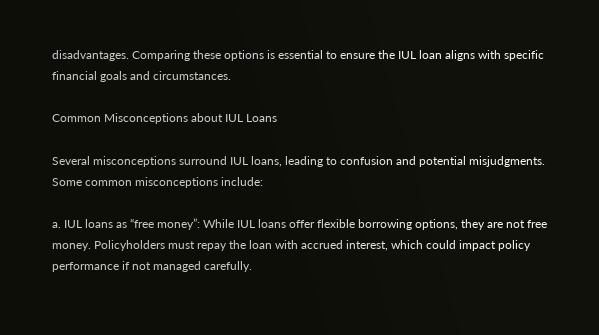disadvantages. Comparing these options is essential to ensure the IUL loan aligns with specific financial goals and circumstances.

Common Misconceptions about IUL Loans

Several misconceptions surround IUL loans, leading to confusion and potential misjudgments. Some common misconceptions include:

a. IUL loans as “free money”: While IUL loans offer flexible borrowing options, they are not free money. Policyholders must repay the loan with accrued interest, which could impact policy performance if not managed carefully.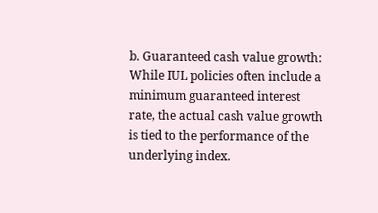b. Guaranteed cash value growth: While IUL policies often include a minimum guaranteed interest rate, the actual cash value growth is tied to the performance of the underlying index.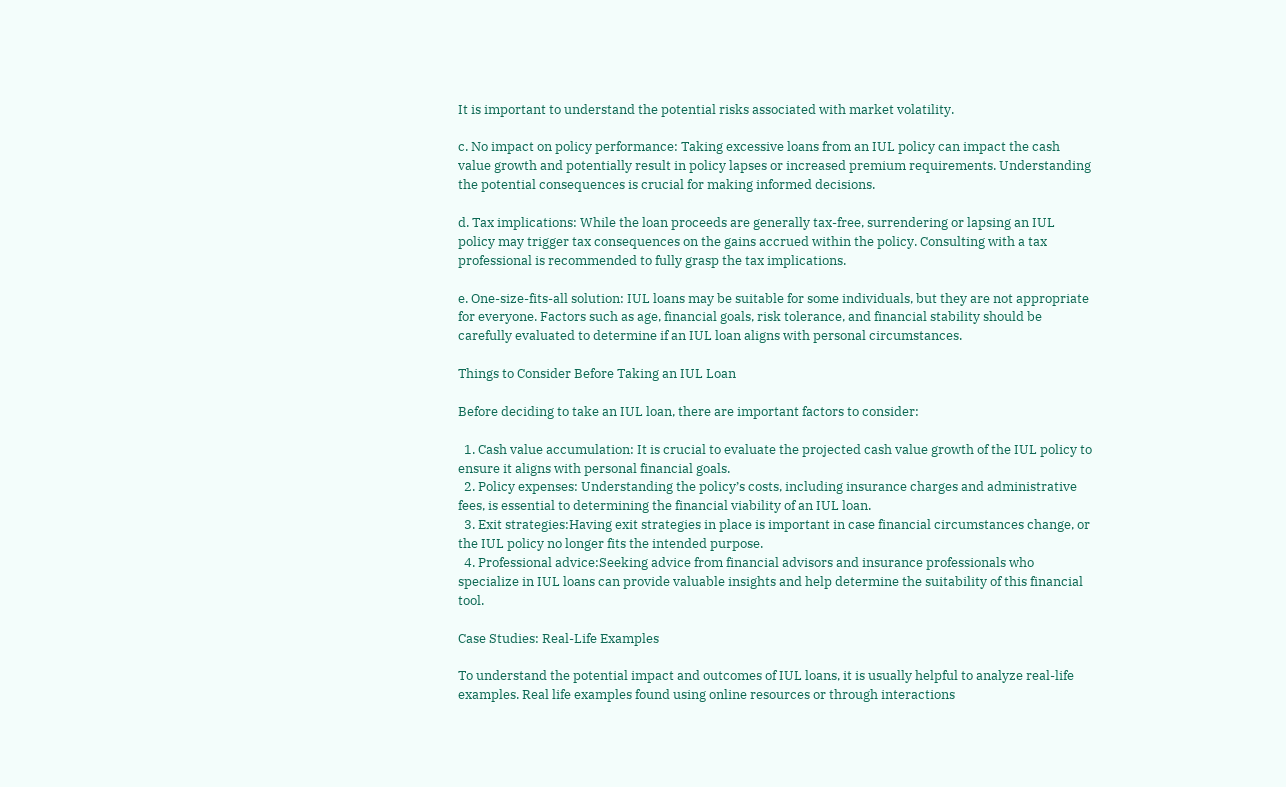It is important to understand the potential risks associated with market volatility.

c. No impact on policy performance: Taking excessive loans from an IUL policy can impact the cash value growth and potentially result in policy lapses or increased premium requirements. Understanding the potential consequences is crucial for making informed decisions.

d. Tax implications: While the loan proceeds are generally tax-free, surrendering or lapsing an IUL policy may trigger tax consequences on the gains accrued within the policy. Consulting with a tax professional is recommended to fully grasp the tax implications.

e. One-size-fits-all solution: IUL loans may be suitable for some individuals, but they are not appropriate for everyone. Factors such as age, financial goals, risk tolerance, and financial stability should be carefully evaluated to determine if an IUL loan aligns with personal circumstances.

Things to Consider Before Taking an IUL Loan

Before deciding to take an IUL loan, there are important factors to consider:

  1. Cash value accumulation: It is crucial to evaluate the projected cash value growth of the IUL policy to ensure it aligns with personal financial goals.
  2. Policy expenses: Understanding the policy’s costs, including insurance charges and administrative fees, is essential to determining the financial viability of an IUL loan.
  3. Exit strategies:Having exit strategies in place is important in case financial circumstances change, or the IUL policy no longer fits the intended purpose.
  4. Professional advice:Seeking advice from financial advisors and insurance professionals who specialize in IUL loans can provide valuable insights and help determine the suitability of this financial tool.

Case Studies: Real-Life Examples

To understand the potential impact and outcomes of IUL loans, it is usually helpful to analyze real-life examples. Real life examples found using online resources or through interactions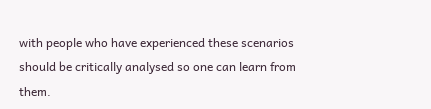with people who have experienced these scenarios should be critically analysed so one can learn from them.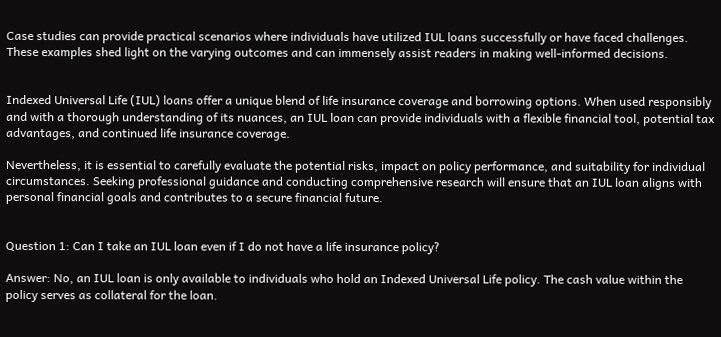Case studies can provide practical scenarios where individuals have utilized IUL loans successfully or have faced challenges. These examples shed light on the varying outcomes and can immensely assist readers in making well-informed decisions.


Indexed Universal Life (IUL) loans offer a unique blend of life insurance coverage and borrowing options. When used responsibly and with a thorough understanding of its nuances, an IUL loan can provide individuals with a flexible financial tool, potential tax advantages, and continued life insurance coverage.

Nevertheless, it is essential to carefully evaluate the potential risks, impact on policy performance, and suitability for individual circumstances. Seeking professional guidance and conducting comprehensive research will ensure that an IUL loan aligns with personal financial goals and contributes to a secure financial future.


Question 1: Can I take an IUL loan even if I do not have a life insurance policy?

Answer: No, an IUL loan is only available to individuals who hold an Indexed Universal Life policy. The cash value within the policy serves as collateral for the loan.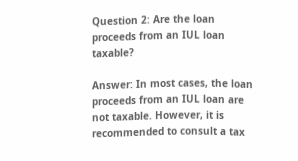Question 2: Are the loan proceeds from an IUL loan taxable?

Answer: In most cases, the loan proceeds from an IUL loan are not taxable. However, it is recommended to consult a tax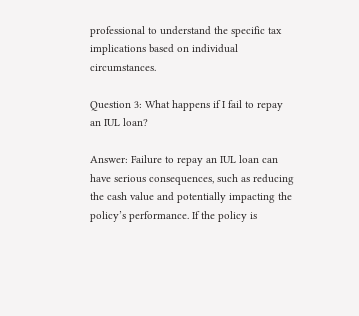professional to understand the specific tax implications based on individual circumstances.

Question 3: What happens if I fail to repay an IUL loan?

Answer: Failure to repay an IUL loan can have serious consequences, such as reducing the cash value and potentially impacting the policy’s performance. If the policy is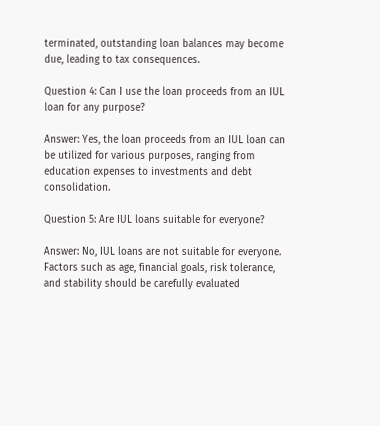terminated, outstanding loan balances may become due, leading to tax consequences.

Question 4: Can I use the loan proceeds from an IUL loan for any purpose?

Answer: Yes, the loan proceeds from an IUL loan can be utilized for various purposes, ranging from education expenses to investments and debt consolidation.

Question 5: Are IUL loans suitable for everyone?

Answer: No, IUL loans are not suitable for everyone. Factors such as age, financial goals, risk tolerance, and stability should be carefully evaluated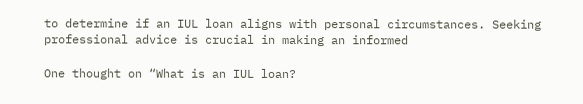to determine if an IUL loan aligns with personal circumstances. Seeking professional advice is crucial in making an informed

One thought on “What is an IUL loan?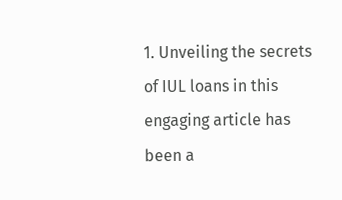1. Unveiling the secrets of IUL loans in this engaging article has been a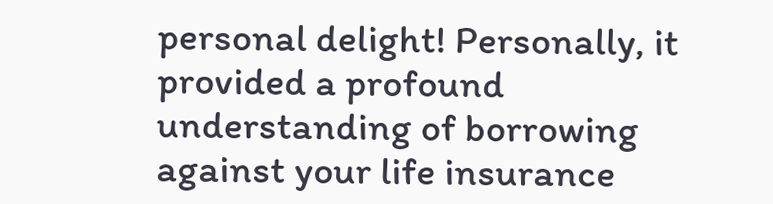personal delight! Personally, it provided a profound understanding of borrowing against your life insurance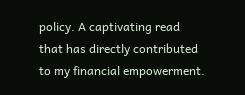policy. A captivating read that has directly contributed to my financial empowerment.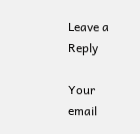Leave a Reply

Your email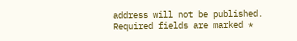address will not be published. Required fields are marked *